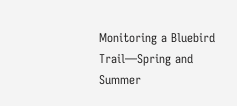Monitoring a Bluebird Trail—Spring and Summer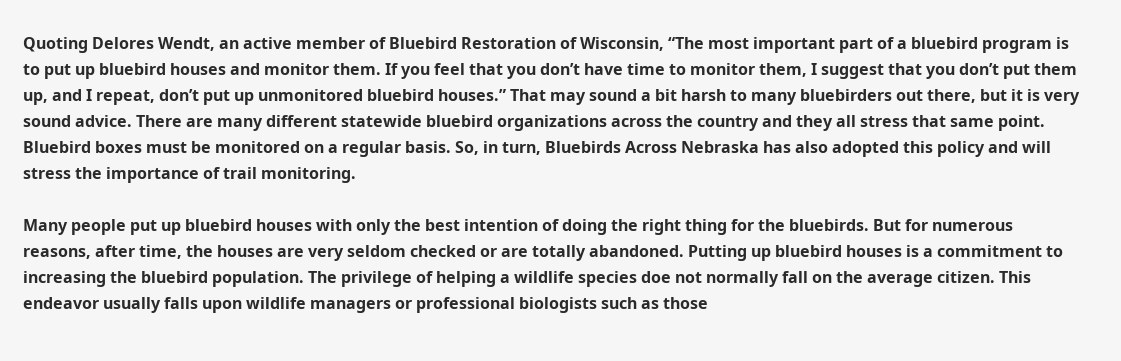Quoting Delores Wendt, an active member of Bluebird Restoration of Wisconsin, “The most important part of a bluebird program is to put up bluebird houses and monitor them. If you feel that you don’t have time to monitor them, I suggest that you don’t put them up, and I repeat, don’t put up unmonitored bluebird houses.” That may sound a bit harsh to many bluebirders out there, but it is very sound advice. There are many different statewide bluebird organizations across the country and they all stress that same point. Bluebird boxes must be monitored on a regular basis. So, in turn, Bluebirds Across Nebraska has also adopted this policy and will stress the importance of trail monitoring.

Many people put up bluebird houses with only the best intention of doing the right thing for the bluebirds. But for numerous reasons, after time, the houses are very seldom checked or are totally abandoned. Putting up bluebird houses is a commitment to increasing the bluebird population. The privilege of helping a wildlife species doe not normally fall on the average citizen. This endeavor usually falls upon wildlife managers or professional biologists such as those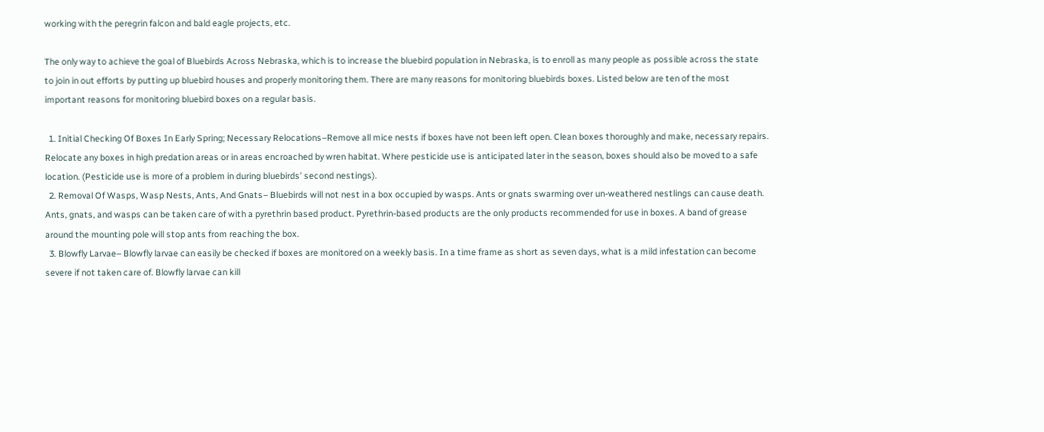working with the peregrin falcon and bald eagle projects, etc.

The only way to achieve the goal of Bluebirds Across Nebraska, which is to increase the bluebird population in Nebraska, is to enroll as many people as possible across the state to join in out efforts by putting up bluebird houses and properly monitoring them. There are many reasons for monitoring bluebirds boxes. Listed below are ten of the most important reasons for monitoring bluebird boxes on a regular basis.

  1. Initial Checking Of Boxes In Early Spring; Necessary Relocations–Remove all mice nests if boxes have not been left open. Clean boxes thoroughly and make, necessary repairs. Relocate any boxes in high predation areas or in areas encroached by wren habitat. Where pesticide use is anticipated later in the season, boxes should also be moved to a safe location. (Pesticide use is more of a problem in during bluebirds’ second nestings).
  2. Removal Of Wasps, Wasp Nests, Ants, And Gnats– Bluebirds will not nest in a box occupied by wasps. Ants or gnats swarming over un-weathered nestlings can cause death. Ants, gnats, and wasps can be taken care of with a pyrethrin based product. Pyrethrin-based products are the only products recommended for use in boxes. A band of grease around the mounting pole will stop ants from reaching the box.
  3. Blowfly Larvae– Blowfly larvae can easily be checked if boxes are monitored on a weekly basis. In a time frame as short as seven days, what is a mild infestation can become severe if not taken care of. Blowfly larvae can kill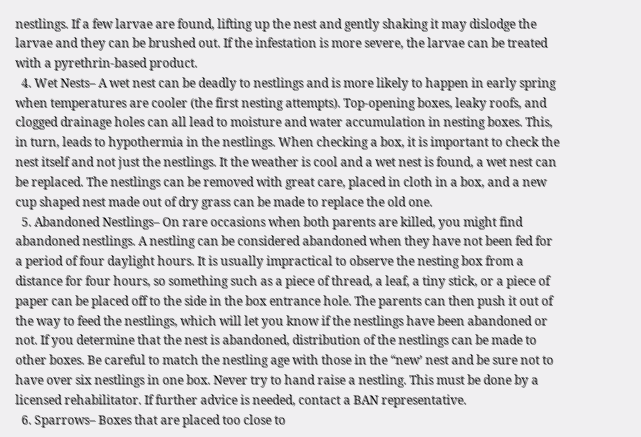nestlings. If a few larvae are found, lifting up the nest and gently shaking it may dislodge the larvae and they can be brushed out. If the infestation is more severe, the larvae can be treated with a pyrethrin-based product.
  4. Wet Nests– A wet nest can be deadly to nestlings and is more likely to happen in early spring when temperatures are cooler (the first nesting attempts). Top-opening boxes, leaky roofs, and clogged drainage holes can all lead to moisture and water accumulation in nesting boxes. This, in turn, leads to hypothermia in the nestlings. When checking a box, it is important to check the nest itself and not just the nestlings. It the weather is cool and a wet nest is found, a wet nest can be replaced. The nestlings can be removed with great care, placed in cloth in a box, and a new cup shaped nest made out of dry grass can be made to replace the old one.
  5. Abandoned Nestlings– On rare occasions when both parents are killed, you might find abandoned nestlings. A nestling can be considered abandoned when they have not been fed for a period of four daylight hours. It is usually impractical to observe the nesting box from a distance for four hours, so something such as a piece of thread, a leaf, a tiny stick, or a piece of paper can be placed off to the side in the box entrance hole. The parents can then push it out of the way to feed the nestlings, which will let you know if the nestlings have been abandoned or not. If you determine that the nest is abandoned, distribution of the nestlings can be made to other boxes. Be careful to match the nestling age with those in the “new’ nest and be sure not to have over six nestlings in one box. Never try to hand raise a nestling. This must be done by a licensed rehabilitator. If further advice is needed, contact a BAN representative.
  6. Sparrows– Boxes that are placed too close to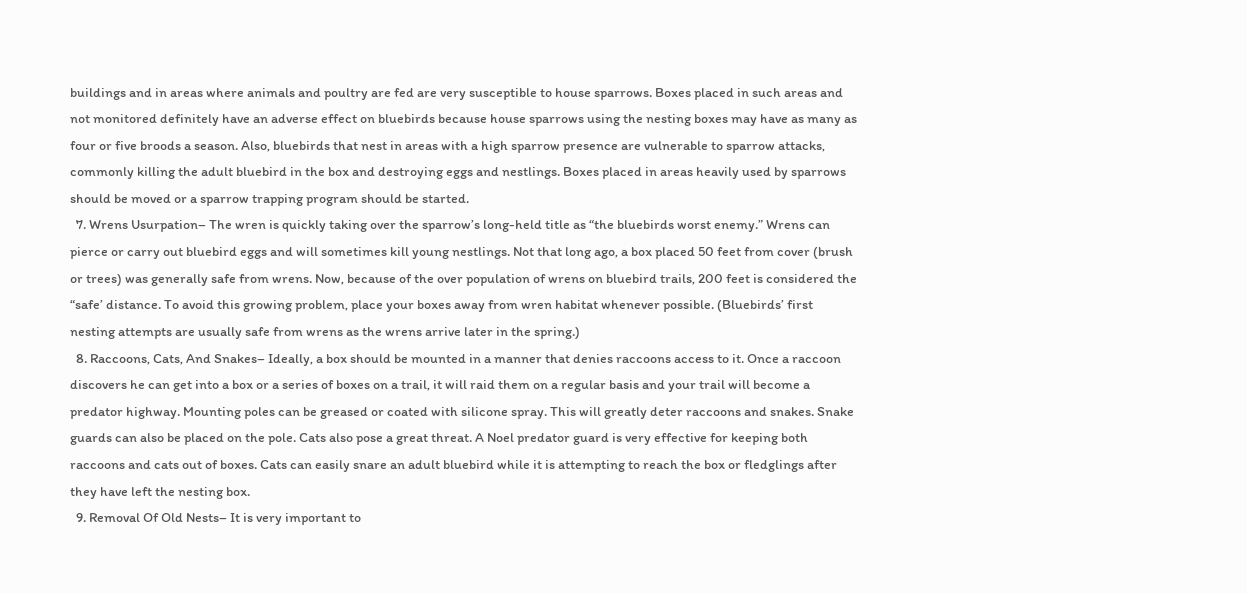buildings and in areas where animals and poultry are fed are very susceptible to house sparrows. Boxes placed in such areas and not monitored definitely have an adverse effect on bluebirds because house sparrows using the nesting boxes may have as many as four or five broods a season. Also, bluebirds that nest in areas with a high sparrow presence are vulnerable to sparrow attacks, commonly killing the adult bluebird in the box and destroying eggs and nestlings. Boxes placed in areas heavily used by sparrows should be moved or a sparrow trapping program should be started.
  7. Wrens Usurpation– The wren is quickly taking over the sparrow’s long-held title as “the bluebirds worst enemy.” Wrens can pierce or carry out bluebird eggs and will sometimes kill young nestlings. Not that long ago, a box placed 50 feet from cover (brush or trees) was generally safe from wrens. Now, because of the over population of wrens on bluebird trails, 200 feet is considered the “safe’ distance. To avoid this growing problem, place your boxes away from wren habitat whenever possible. (Bluebirds’ first nesting attempts are usually safe from wrens as the wrens arrive later in the spring.)
  8. Raccoons, Cats, And Snakes– Ideally, a box should be mounted in a manner that denies raccoons access to it. Once a raccoon discovers he can get into a box or a series of boxes on a trail, it will raid them on a regular basis and your trail will become a predator highway. Mounting poles can be greased or coated with silicone spray. This will greatly deter raccoons and snakes. Snake guards can also be placed on the pole. Cats also pose a great threat. A Noel predator guard is very effective for keeping both raccoons and cats out of boxes. Cats can easily snare an adult bluebird while it is attempting to reach the box or fledglings after they have left the nesting box.
  9. Removal Of Old Nests– It is very important to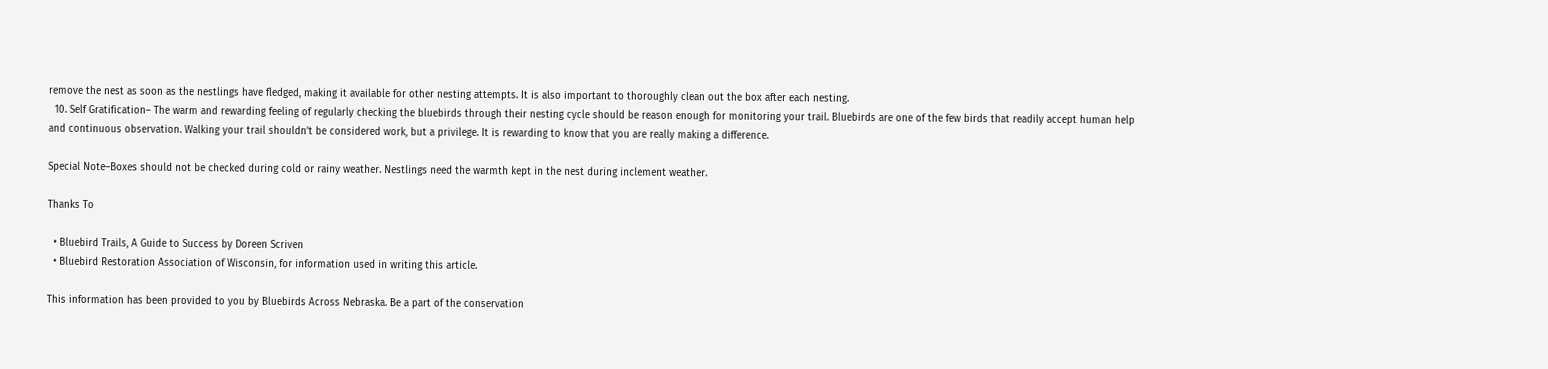remove the nest as soon as the nestlings have fledged, making it available for other nesting attempts. It is also important to thoroughly clean out the box after each nesting.
  10. Self Gratification– The warm and rewarding feeling of regularly checking the bluebirds through their nesting cycle should be reason enough for monitoring your trail. Bluebirds are one of the few birds that readily accept human help and continuous observation. Walking your trail shouldn’t be considered work, but a privilege. It is rewarding to know that you are really making a difference.

Special Note–Boxes should not be checked during cold or rainy weather. Nestlings need the warmth kept in the nest during inclement weather.

Thanks To

  • Bluebird Trails, A Guide to Success by Doreen Scriven
  • Bluebird Restoration Association of Wisconsin, for information used in writing this article.

This information has been provided to you by Bluebirds Across Nebraska. Be a part of the conservation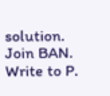solution. Join BAN. Write to P.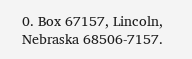0. Box 67157, Lincoln, Nebraska 68506-7157.